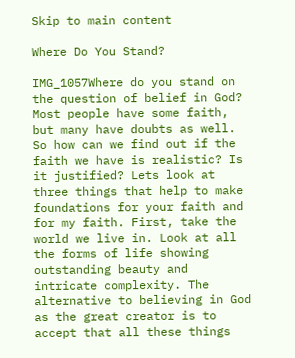Skip to main content

Where Do You Stand?

IMG_1057Where do you stand on the question of belief in God? Most people have some faith, but many have doubts as well. So how can we find out if the faith we have is realistic? Is it justified? Lets look at three things that help to make foundations for your faith and for my faith. First, take the world we live in. Look at all the forms of life showing outstanding beauty and intricate complexity. The alternative to believing in God as the great creator is to accept that all these things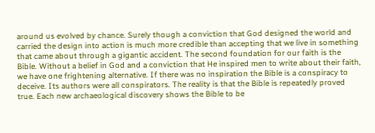around us evolved by chance. Surely though a conviction that God designed the world and carried the design into action is much more credible than accepting that we live in something that came about through a gigantic accident. The second foundation for our faith is the Bible. Without a belief in God and a conviction that He inspired men to write about their faith, we have one frightening alternative. If there was no inspiration the Bible is a conspiracy to deceive. Its authors were all conspirators. The reality is that the Bible is repeatedly proved true. Each new archaeological discovery shows the Bible to be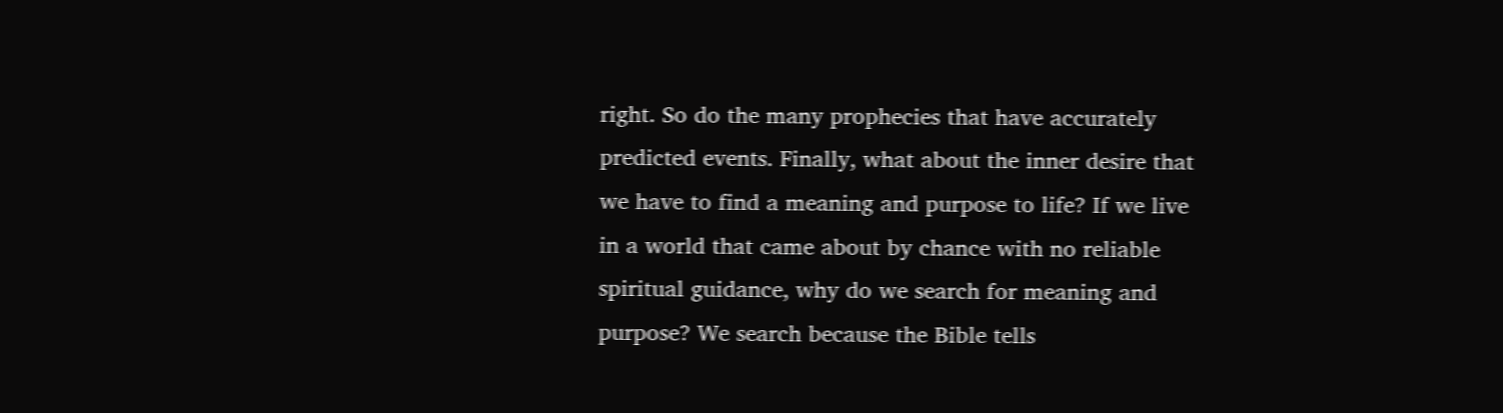right. So do the many prophecies that have accurately predicted events. Finally, what about the inner desire that we have to find a meaning and purpose to life? If we live in a world that came about by chance with no reliable spiritual guidance, why do we search for meaning and purpose? We search because the Bible tells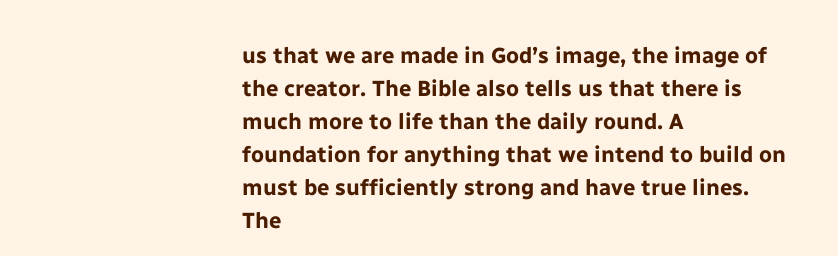us that we are made in God’s image, the image of the creator. The Bible also tells us that there is much more to life than the daily round. A foundation for anything that we intend to build on must be sufficiently strong and have true lines. The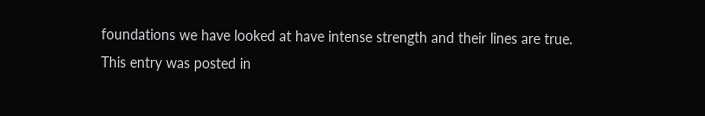foundations we have looked at have intense strength and their lines are true.
This entry was posted in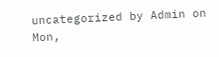uncategorized by Admin on Mon,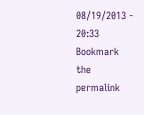08/19/2013 - 20:33
Bookmark the permalink